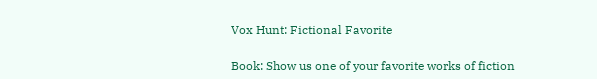Vox Hunt: Fictional Favorite

Book: Show us one of your favorite works of fiction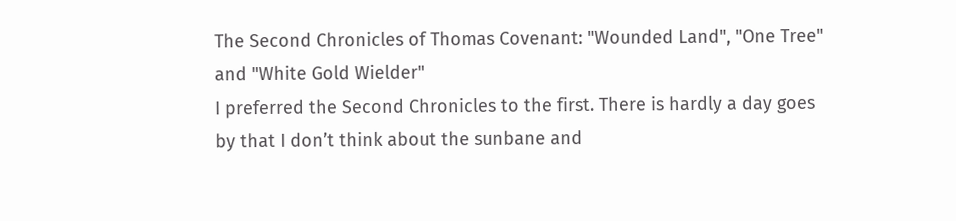The Second Chronicles of Thomas Covenant: "Wounded Land", "One Tree" and "White Gold Wielder"
I preferred the Second Chronicles to the first. There is hardly a day goes by that I don’t think about the sunbane and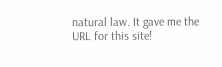natural law. It gave me the URL for this site!